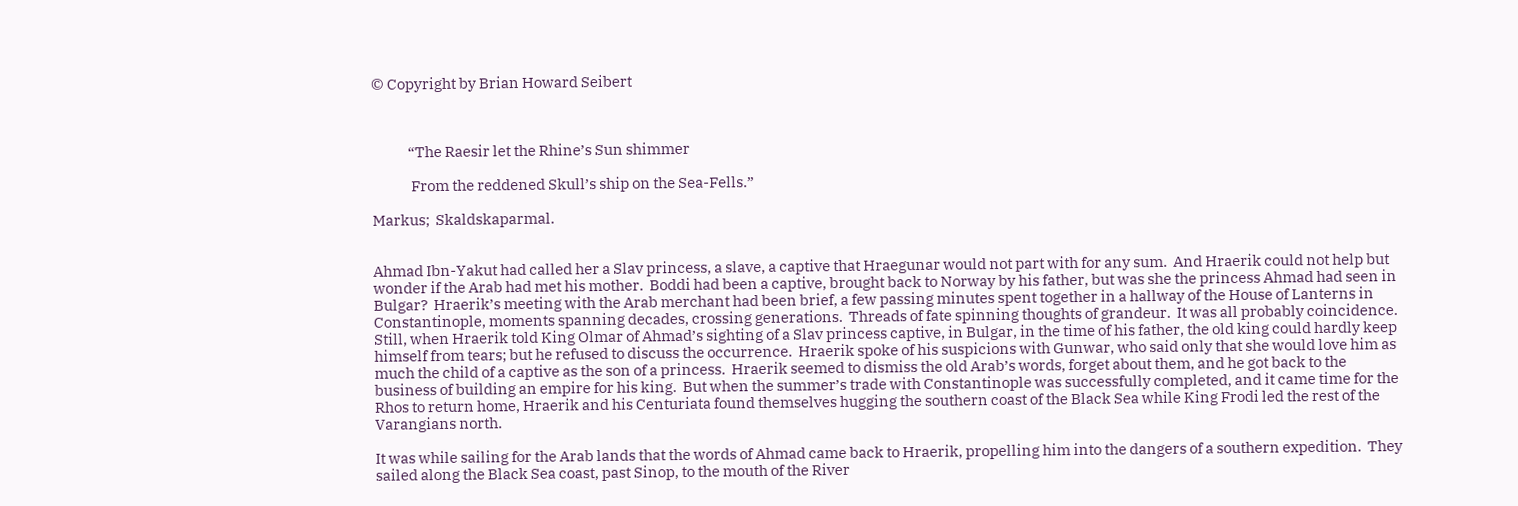© Copyright by Brian Howard Seibert



            “The Raesir let the Rhine’s Sun shimmer

             From the reddened Skull’s ship on the Sea-Fells.”

Markus;  Skaldskaparmal.


Ahmad Ibn-Yakut had called her a Slav princess, a slave, a captive that Hraegunar would not part with for any sum.  And Hraerik could not help but wonder if the Arab had met his mother.  Boddi had been a captive, brought back to Norway by his father, but was she the princess Ahmad had seen in Bulgar?  Hraerik’s meeting with the Arab merchant had been brief, a few passing minutes spent together in a hallway of the House of Lanterns in Constantinople, moments spanning decades, crossing generations.  Threads of fate spinning thoughts of grandeur.  It was all probably coincidence.  Still, when Hraerik told King Olmar of Ahmad’s sighting of a Slav princess captive, in Bulgar, in the time of his father, the old king could hardly keep himself from tears; but he refused to discuss the occurrence.  Hraerik spoke of his suspicions with Gunwar, who said only that she would love him as much the child of a captive as the son of a princess.  Hraerik seemed to dismiss the old Arab’s words, forget about them, and he got back to the business of building an empire for his king.  But when the summer’s trade with Constantinople was successfully completed, and it came time for the Rhos to return home, Hraerik and his Centuriata found themselves hugging the southern coast of the Black Sea while King Frodi led the rest of the Varangians north.

It was while sailing for the Arab lands that the words of Ahmad came back to Hraerik, propelling him into the dangers of a southern expedition.  They sailed along the Black Sea coast, past Sinop, to the mouth of the River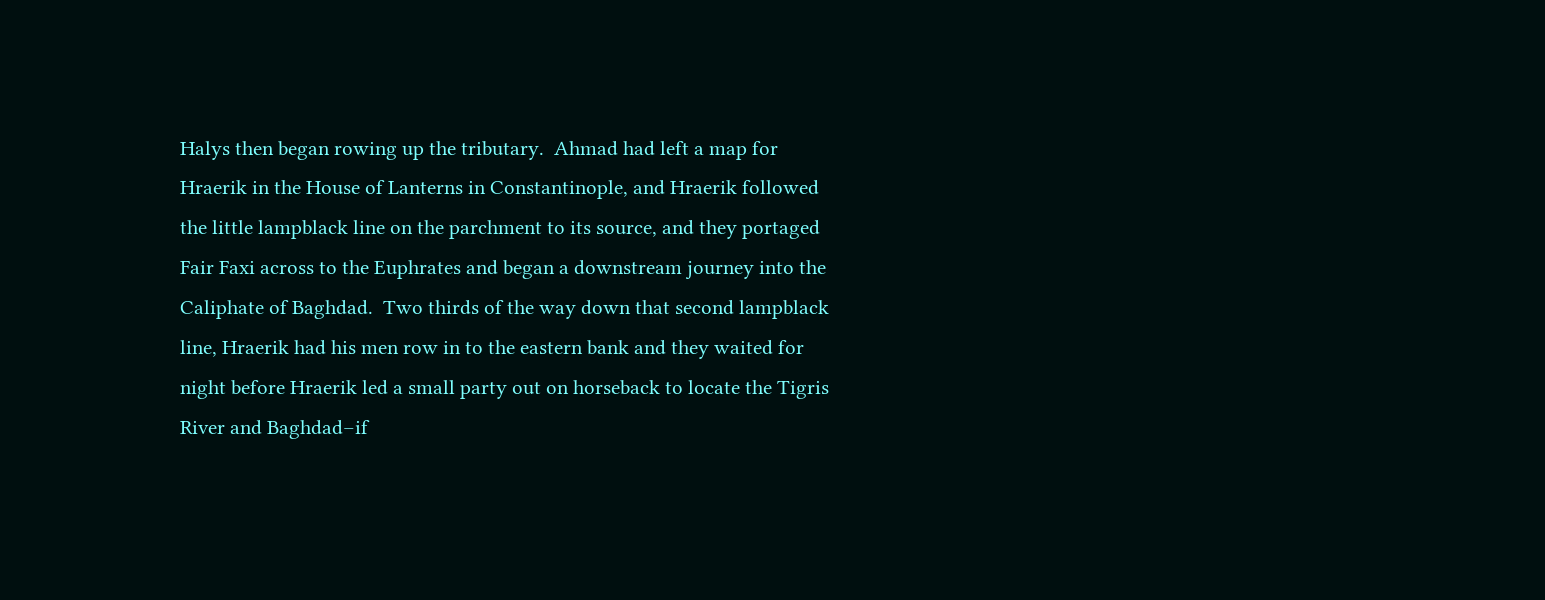Halys then began rowing up the tributary.  Ahmad had left a map for Hraerik in the House of Lanterns in Constantinople, and Hraerik followed the little lampblack line on the parchment to its source, and they portaged Fair Faxi across to the Euphrates and began a downstream journey into the Caliphate of Baghdad.  Two thirds of the way down that second lampblack line, Hraerik had his men row in to the eastern bank and they waited for night before Hraerik led a small party out on horseback to locate the Tigris River and Baghdad–if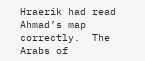Hraerik had read Ahmad’s map correctly.  The Arabs of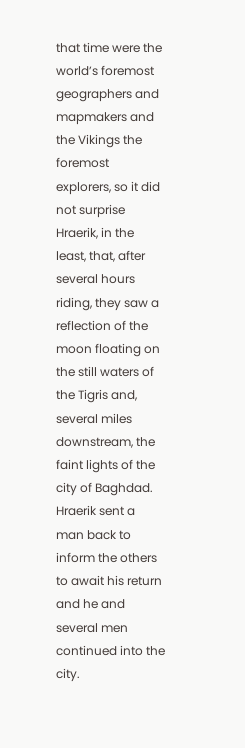that time were the world’s foremost geographers and mapmakers and the Vikings the foremost explorers, so it did not surprise Hraerik, in the least, that, after several hours riding, they saw a reflection of the moon floating on the still waters of the Tigris and, several miles downstream, the faint lights of the city of Baghdad.  Hraerik sent a man back to inform the others to await his return and he and several men continued into the city.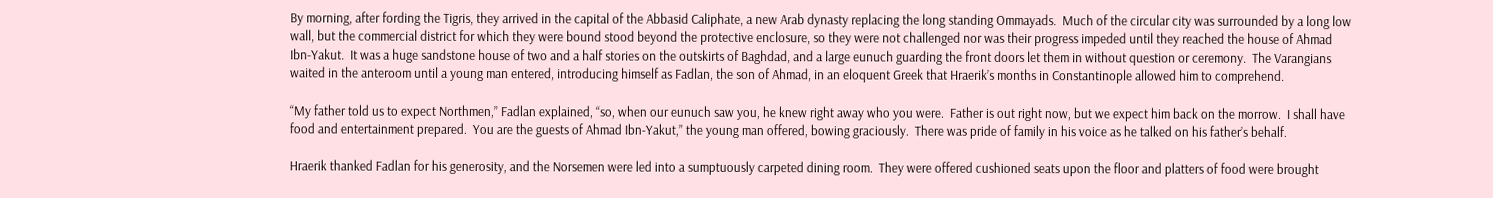By morning, after fording the Tigris, they arrived in the capital of the Abbasid Caliphate, a new Arab dynasty replacing the long standing Ommayads.  Much of the circular city was surrounded by a long low wall, but the commercial district for which they were bound stood beyond the protective enclosure, so they were not challenged nor was their progress impeded until they reached the house of Ahmad Ibn-Yakut.  It was a huge sandstone house of two and a half stories on the outskirts of Baghdad, and a large eunuch guarding the front doors let them in without question or ceremony.  The Varangians waited in the anteroom until a young man entered, introducing himself as Fadlan, the son of Ahmad, in an eloquent Greek that Hraerik’s months in Constantinople allowed him to comprehend.

“My father told us to expect Northmen,” Fadlan explained, “so, when our eunuch saw you, he knew right away who you were.  Father is out right now, but we expect him back on the morrow.  I shall have food and entertainment prepared.  You are the guests of Ahmad Ibn-Yakut,” the young man offered, bowing graciously.  There was pride of family in his voice as he talked on his father’s behalf.

Hraerik thanked Fadlan for his generosity, and the Norsemen were led into a sumptuously carpeted dining room.  They were offered cushioned seats upon the floor and platters of food were brought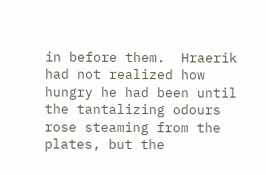in before them.  Hraerik had not realized how hungry he had been until the tantalizing odours rose steaming from the plates, but the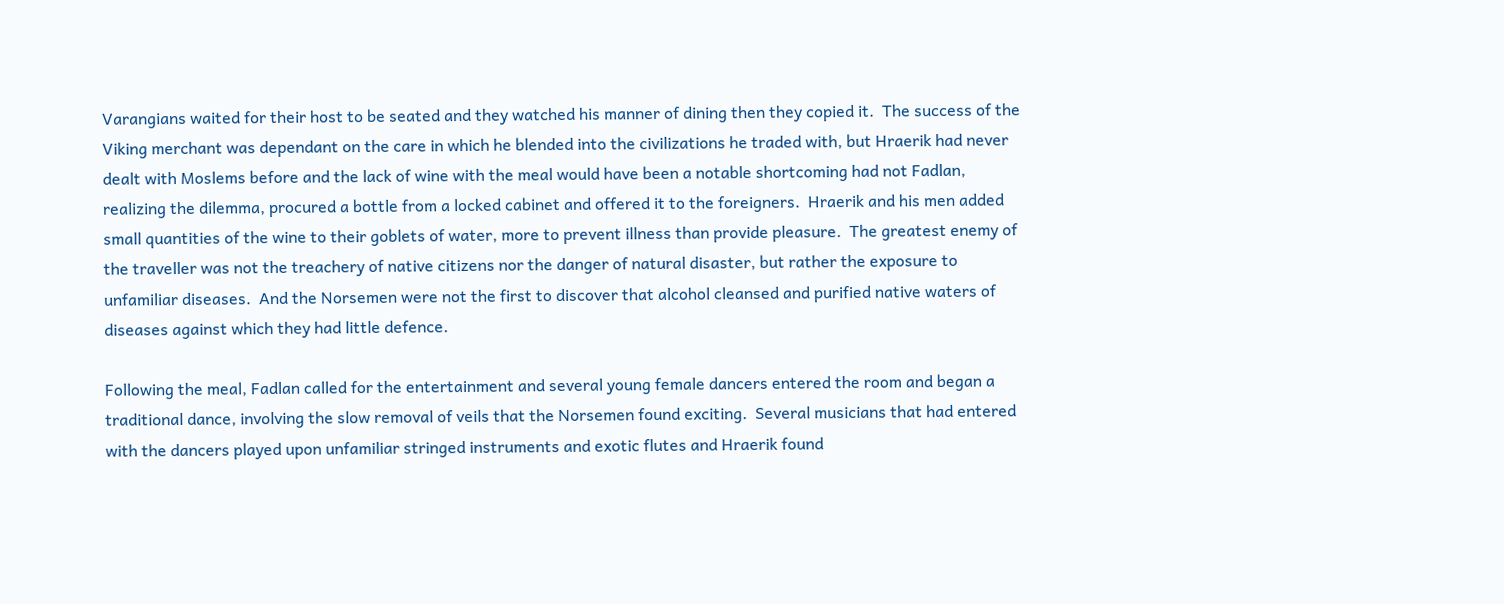Varangians waited for their host to be seated and they watched his manner of dining then they copied it.  The success of the Viking merchant was dependant on the care in which he blended into the civilizations he traded with, but Hraerik had never dealt with Moslems before and the lack of wine with the meal would have been a notable shortcoming had not Fadlan, realizing the dilemma, procured a bottle from a locked cabinet and offered it to the foreigners.  Hraerik and his men added small quantities of the wine to their goblets of water, more to prevent illness than provide pleasure.  The greatest enemy of the traveller was not the treachery of native citizens nor the danger of natural disaster, but rather the exposure to unfamiliar diseases.  And the Norsemen were not the first to discover that alcohol cleansed and purified native waters of diseases against which they had little defence.

Following the meal, Fadlan called for the entertainment and several young female dancers entered the room and began a traditional dance, involving the slow removal of veils that the Norsemen found exciting.  Several musicians that had entered with the dancers played upon unfamiliar stringed instruments and exotic flutes and Hraerik found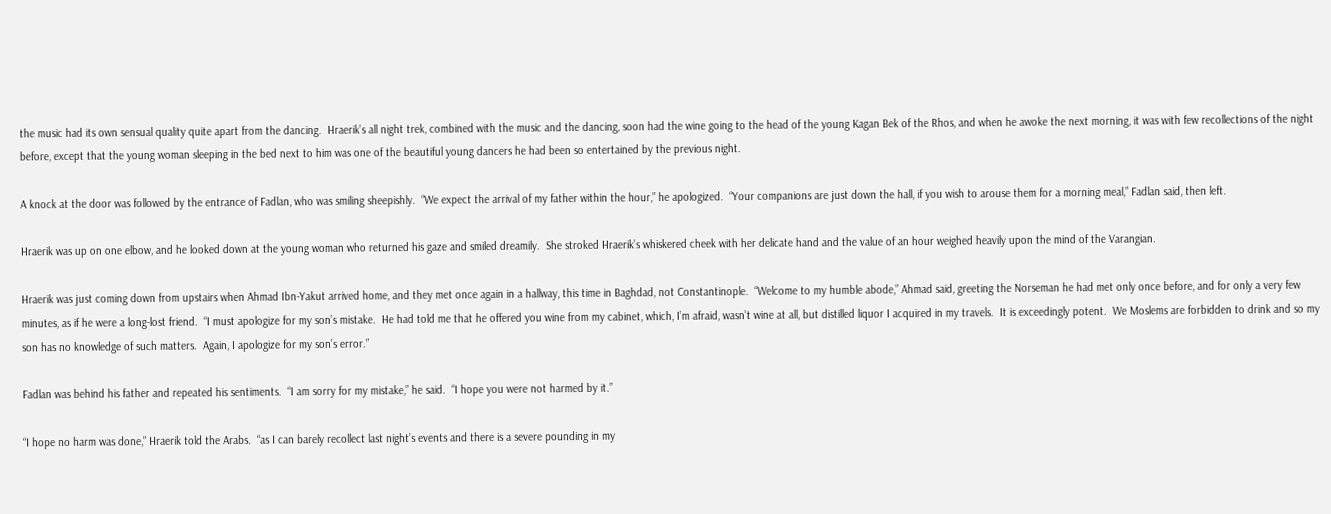the music had its own sensual quality quite apart from the dancing.  Hraerik’s all night trek, combined with the music and the dancing, soon had the wine going to the head of the young Kagan Bek of the Rhos, and when he awoke the next morning, it was with few recollections of the night before, except that the young woman sleeping in the bed next to him was one of the beautiful young dancers he had been so entertained by the previous night.

A knock at the door was followed by the entrance of Fadlan, who was smiling sheepishly.  “We expect the arrival of my father within the hour,” he apologized.  “Your companions are just down the hall, if you wish to arouse them for a morning meal,” Fadlan said, then left.

Hraerik was up on one elbow, and he looked down at the young woman who returned his gaze and smiled dreamily.  She stroked Hraerik’s whiskered cheek with her delicate hand and the value of an hour weighed heavily upon the mind of the Varangian.

Hraerik was just coming down from upstairs when Ahmad Ibn-Yakut arrived home, and they met once again in a hallway, this time in Baghdad, not Constantinople.  “Welcome to my humble abode,” Ahmad said, greeting the Norseman he had met only once before, and for only a very few minutes, as if he were a long-lost friend.  “I must apologize for my son’s mistake.  He had told me that he offered you wine from my cabinet, which, I’m afraid, wasn’t wine at all, but distilled liquor I acquired in my travels.  It is exceedingly potent.  We Moslems are forbidden to drink and so my son has no knowledge of such matters.  Again, I apologize for my son’s error.”

Fadlan was behind his father and repeated his sentiments.  “I am sorry for my mistake,” he said.  “I hope you were not harmed by it.”

“I hope no harm was done,” Hraerik told the Arabs.  “as I can barely recollect last night’s events and there is a severe pounding in my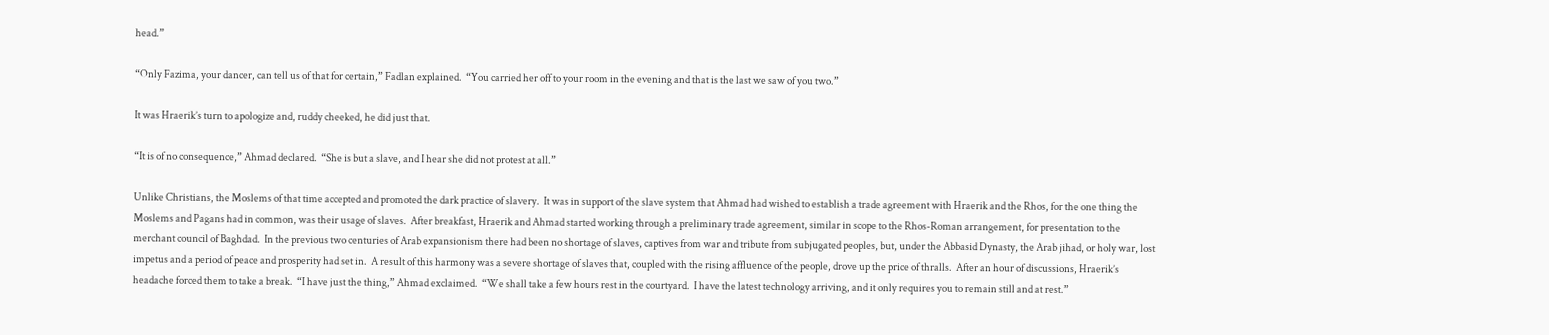head.”

“Only Fazima, your dancer, can tell us of that for certain,” Fadlan explained.  “You carried her off to your room in the evening and that is the last we saw of you two.”

It was Hraerik’s turn to apologize and, ruddy cheeked, he did just that.

“It is of no consequence,” Ahmad declared.  “She is but a slave, and I hear she did not protest at all.”

Unlike Christians, the Moslems of that time accepted and promoted the dark practice of slavery.  It was in support of the slave system that Ahmad had wished to establish a trade agreement with Hraerik and the Rhos, for the one thing the Moslems and Pagans had in common, was their usage of slaves.  After breakfast, Hraerik and Ahmad started working through a preliminary trade agreement, similar in scope to the Rhos-Roman arrangement, for presentation to the merchant council of Baghdad.  In the previous two centuries of Arab expansionism there had been no shortage of slaves, captives from war and tribute from subjugated peoples, but, under the Abbasid Dynasty, the Arab jihad, or holy war, lost impetus and a period of peace and prosperity had set in.  A result of this harmony was a severe shortage of slaves that, coupled with the rising affluence of the people, drove up the price of thralls.  After an hour of discussions, Hraerik’s headache forced them to take a break.  “I have just the thing,” Ahmad exclaimed.  “We shall take a few hours rest in the courtyard.  I have the latest technology arriving, and it only requires you to remain still and at rest.”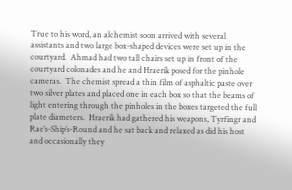True to his word, an alchemist soon arrived with several assistants and two large box-shaped devices were set up in the courtyard.  Ahmad had two tall chairs set up in front of the courtyard colonades and he and Hraerik posed for the pinhole cameras.  The chemist spread a thin film of asphaltic paste over two silver plates and placed one in each box so that the beams of light entering through the pinholes in the boxes targeted the full plate diameters.  Hraerik had gathered his weapons, Tyrfingr and Rae’s-Ship’s-Round and he sat back and relaxed as did his host and occasionally they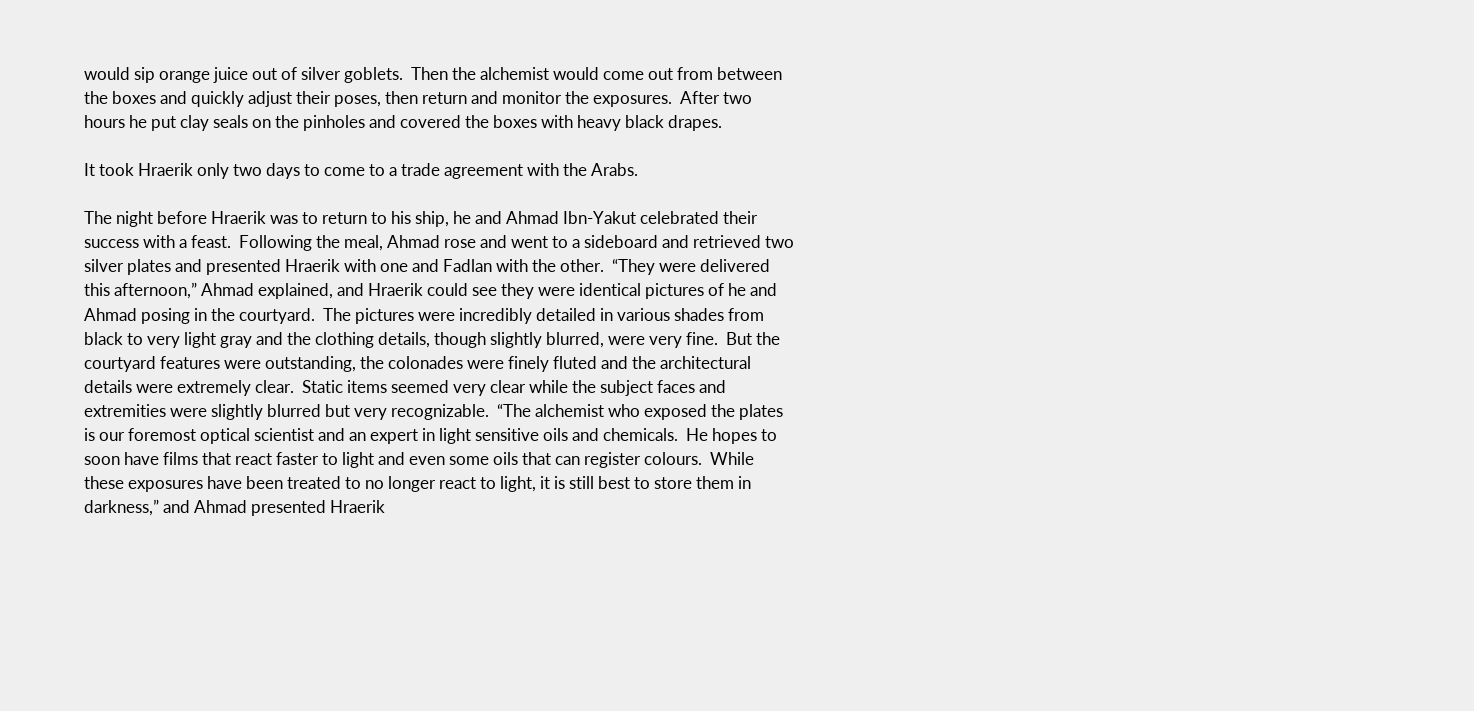would sip orange juice out of silver goblets.  Then the alchemist would come out from between the boxes and quickly adjust their poses, then return and monitor the exposures.  After two hours he put clay seals on the pinholes and covered the boxes with heavy black drapes.

It took Hraerik only two days to come to a trade agreement with the Arabs.

The night before Hraerik was to return to his ship, he and Ahmad Ibn-Yakut celebrated their success with a feast.  Following the meal, Ahmad rose and went to a sideboard and retrieved two silver plates and presented Hraerik with one and Fadlan with the other.  “They were delivered this afternoon,” Ahmad explained, and Hraerik could see they were identical pictures of he and Ahmad posing in the courtyard.  The pictures were incredibly detailed in various shades from black to very light gray and the clothing details, though slightly blurred, were very fine.  But the courtyard features were outstanding, the colonades were finely fluted and the architectural details were extremely clear.  Static items seemed very clear while the subject faces and extremities were slightly blurred but very recognizable.  “The alchemist who exposed the plates is our foremost optical scientist and an expert in light sensitive oils and chemicals.  He hopes to soon have films that react faster to light and even some oils that can register colours.  While these exposures have been treated to no longer react to light, it is still best to store them in darkness,” and Ahmad presented Hraerik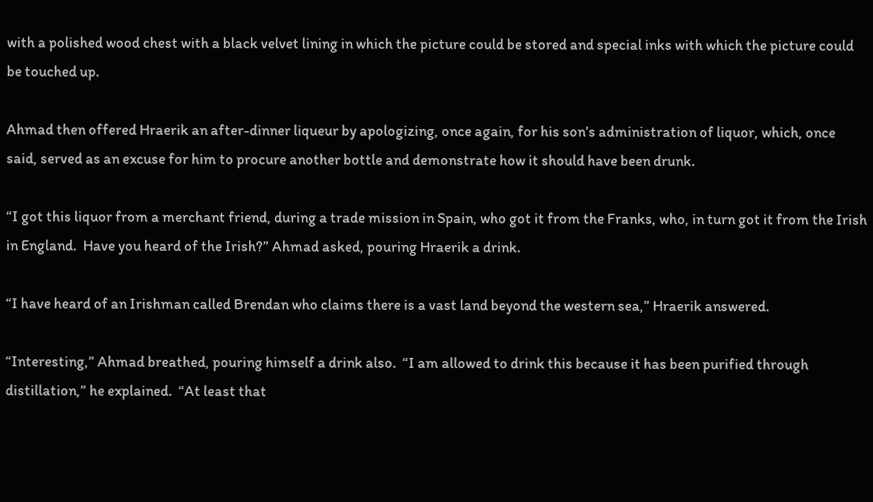with a polished wood chest with a black velvet lining in which the picture could be stored and special inks with which the picture could be touched up.

Ahmad then offered Hraerik an after-dinner liqueur by apologizing, once again, for his son’s administration of liquor, which, once said, served as an excuse for him to procure another bottle and demonstrate how it should have been drunk.

“I got this liquor from a merchant friend, during a trade mission in Spain, who got it from the Franks, who, in turn got it from the Irish in England.  Have you heard of the Irish?” Ahmad asked, pouring Hraerik a drink.

“I have heard of an Irishman called Brendan who claims there is a vast land beyond the western sea,” Hraerik answered.

“Interesting,” Ahmad breathed, pouring himself a drink also.  “I am allowed to drink this because it has been purified through distillation,” he explained.  “At least that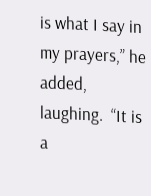is what I say in my prayers,” he added, laughing.  “It is a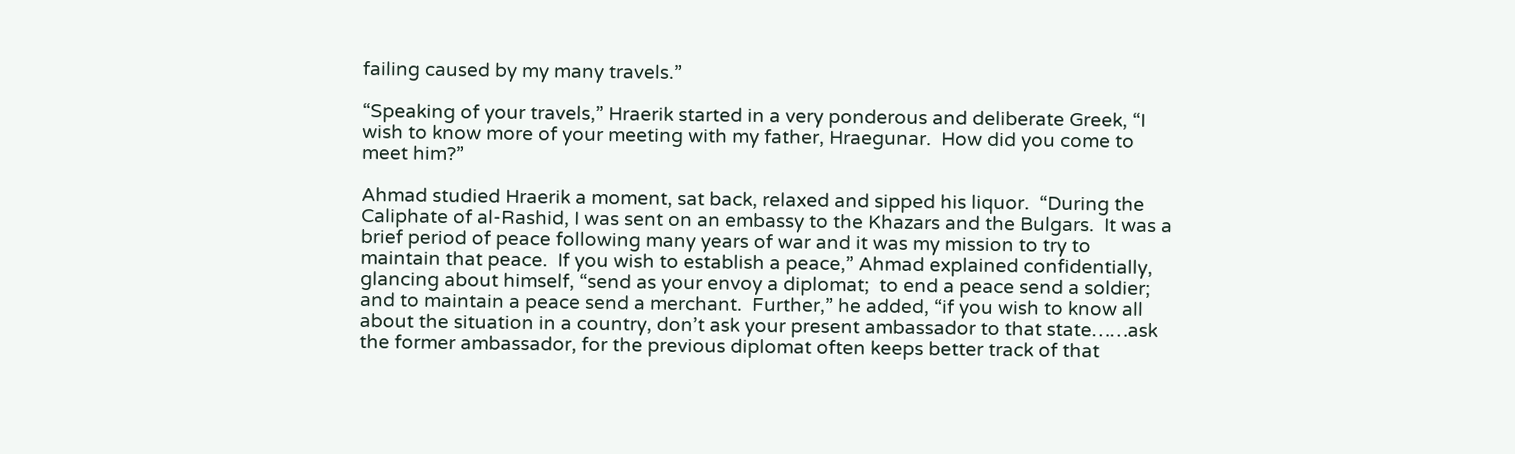failing caused by my many travels.”

“Speaking of your travels,” Hraerik started in a very ponderous and deliberate Greek, “I wish to know more of your meeting with my father, Hraegunar.  How did you come to meet him?”

Ahmad studied Hraerik a moment, sat back, relaxed and sipped his liquor.  “During the Caliphate of al-Rashid, I was sent on an embassy to the Khazars and the Bulgars.  It was a brief period of peace following many years of war and it was my mission to try to maintain that peace.  If you wish to establish a peace,” Ahmad explained confidentially, glancing about himself, “send as your envoy a diplomat;  to end a peace send a soldier;  and to maintain a peace send a merchant.  Further,” he added, “if you wish to know all about the situation in a country, don’t ask your present ambassador to that state……ask the former ambassador, for the previous diplomat often keeps better track of that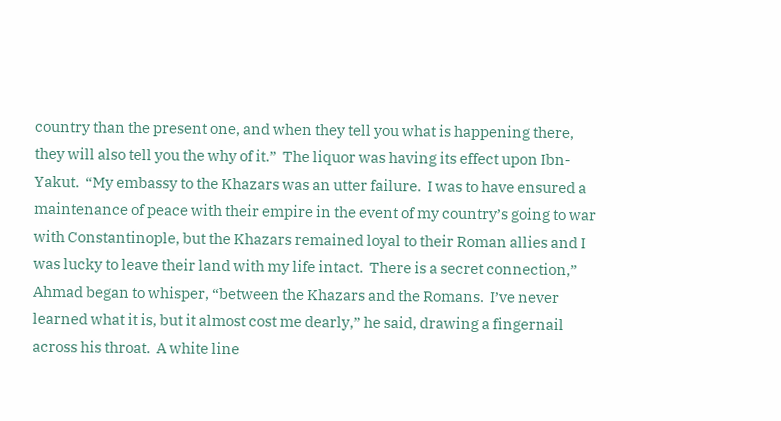country than the present one, and when they tell you what is happening there, they will also tell you the why of it.”  The liquor was having its effect upon Ibn-Yakut.  “My embassy to the Khazars was an utter failure.  I was to have ensured a maintenance of peace with their empire in the event of my country’s going to war with Constantinople, but the Khazars remained loyal to their Roman allies and I was lucky to leave their land with my life intact.  There is a secret connection,” Ahmad began to whisper, “between the Khazars and the Romans.  I’ve never learned what it is, but it almost cost me dearly,” he said, drawing a fingernail across his throat.  A white line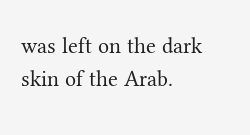was left on the dark skin of the Arab.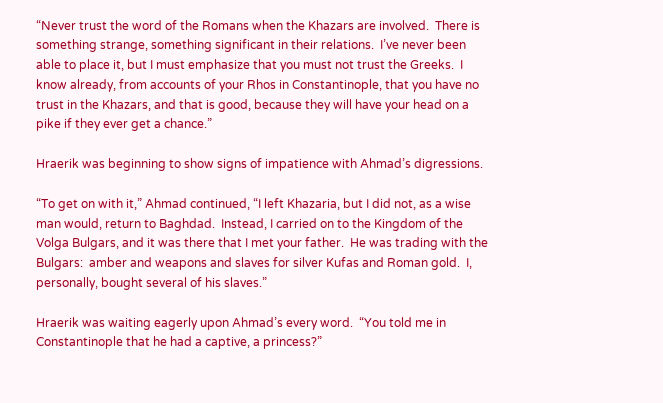“Never trust the word of the Romans when the Khazars are involved.  There is something strange, something significant in their relations.  I’ve never been able to place it, but I must emphasize that you must not trust the Greeks.  I know already, from accounts of your Rhos in Constantinople, that you have no trust in the Khazars, and that is good, because they will have your head on a pike if they ever get a chance.”

Hraerik was beginning to show signs of impatience with Ahmad’s digressions.

“To get on with it,” Ahmad continued, “I left Khazaria, but I did not, as a wise man would, return to Baghdad.  Instead, I carried on to the Kingdom of the Volga Bulgars, and it was there that I met your father.  He was trading with the Bulgars:  amber and weapons and slaves for silver Kufas and Roman gold.  I, personally, bought several of his slaves.”

Hraerik was waiting eagerly upon Ahmad’s every word.  “You told me in Constantinople that he had a captive, a princess?”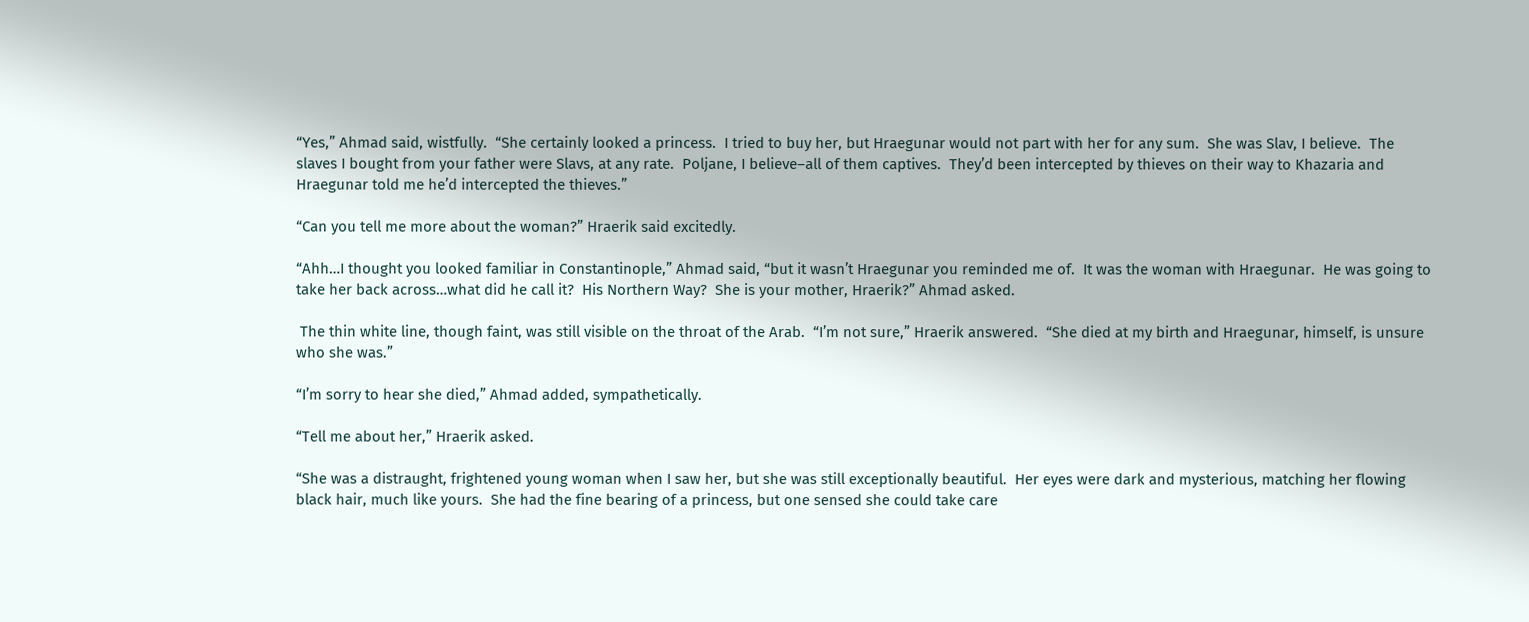“Yes,” Ahmad said, wistfully.  “She certainly looked a princess.  I tried to buy her, but Hraegunar would not part with her for any sum.  She was Slav, I believe.  The slaves I bought from your father were Slavs, at any rate.  Poljane, I believe–all of them captives.  They’d been intercepted by thieves on their way to Khazaria and Hraegunar told me he’d intercepted the thieves.”

“Can you tell me more about the woman?” Hraerik said excitedly.

“Ahh…I thought you looked familiar in Constantinople,” Ahmad said, “but it wasn’t Hraegunar you reminded me of.  It was the woman with Hraegunar.  He was going to take her back across…what did he call it?  His Northern Way?  She is your mother, Hraerik?” Ahmad asked.

 The thin white line, though faint, was still visible on the throat of the Arab.  “I’m not sure,” Hraerik answered.  “She died at my birth and Hraegunar, himself, is unsure who she was.”

“I’m sorry to hear she died,” Ahmad added, sympathetically.

“Tell me about her,” Hraerik asked.

“She was a distraught, frightened young woman when I saw her, but she was still exceptionally beautiful.  Her eyes were dark and mysterious, matching her flowing black hair, much like yours.  She had the fine bearing of a princess, but one sensed she could take care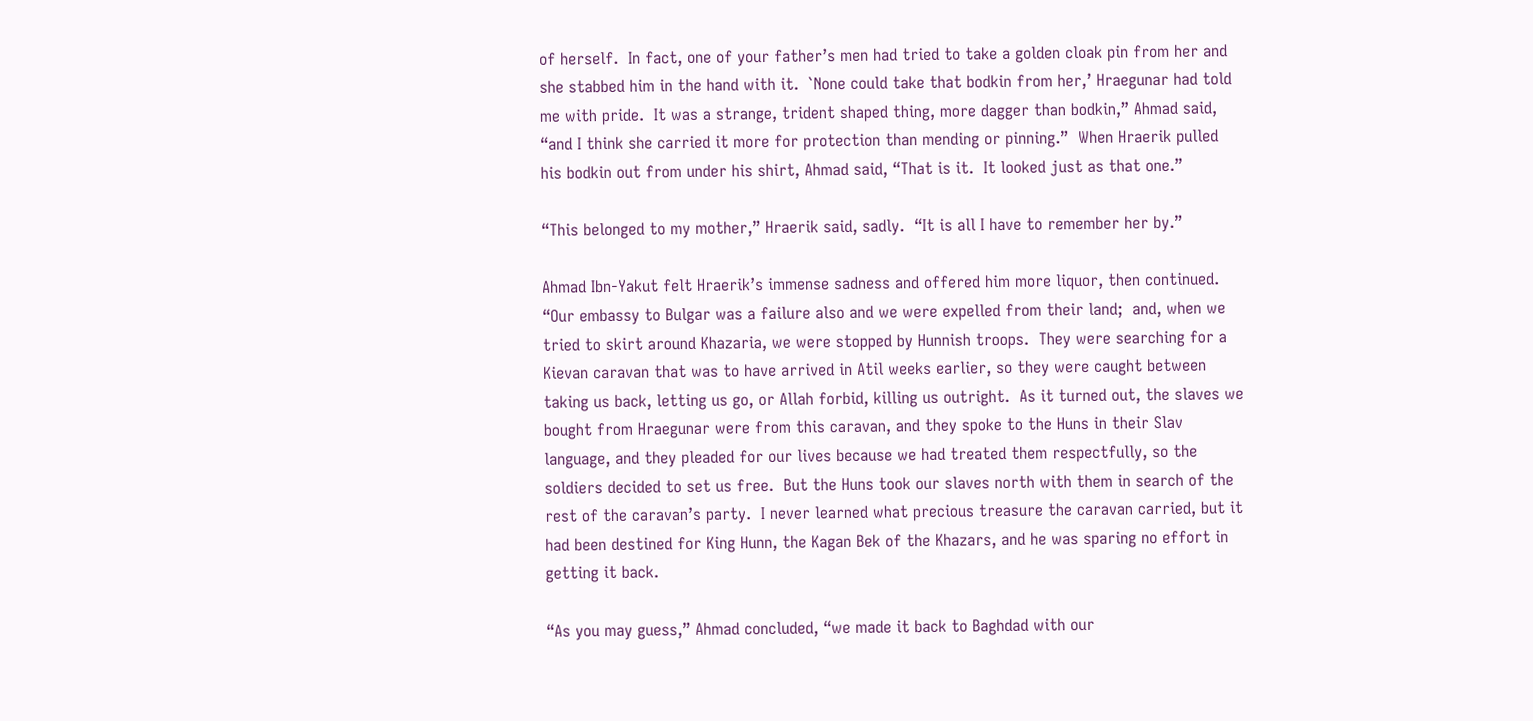of herself.  In fact, one of your father’s men had tried to take a golden cloak pin from her and she stabbed him in the hand with it.  `None could take that bodkin from her,’ Hraegunar had told me with pride.  It was a strange, trident shaped thing, more dagger than bodkin,” Ahmad said, “and I think she carried it more for protection than mending or pinning.”  When Hraerik pulled his bodkin out from under his shirt, Ahmad said, “That is it.  It looked just as that one.”

“This belonged to my mother,” Hraerik said, sadly.  “It is all I have to remember her by.”

Ahmad Ibn-Yakut felt Hraerik’s immense sadness and offered him more liquor, then continued.  “Our embassy to Bulgar was a failure also and we were expelled from their land;  and, when we tried to skirt around Khazaria, we were stopped by Hunnish troops.  They were searching for a Kievan caravan that was to have arrived in Atil weeks earlier, so they were caught between taking us back, letting us go, or Allah forbid, killing us outright.  As it turned out, the slaves we bought from Hraegunar were from this caravan, and they spoke to the Huns in their Slav language, and they pleaded for our lives because we had treated them respectfully, so the soldiers decided to set us free.  But the Huns took our slaves north with them in search of the rest of the caravan’s party.  I never learned what precious treasure the caravan carried, but it had been destined for King Hunn, the Kagan Bek of the Khazars, and he was sparing no effort in getting it back.

“As you may guess,” Ahmad concluded, “we made it back to Baghdad with our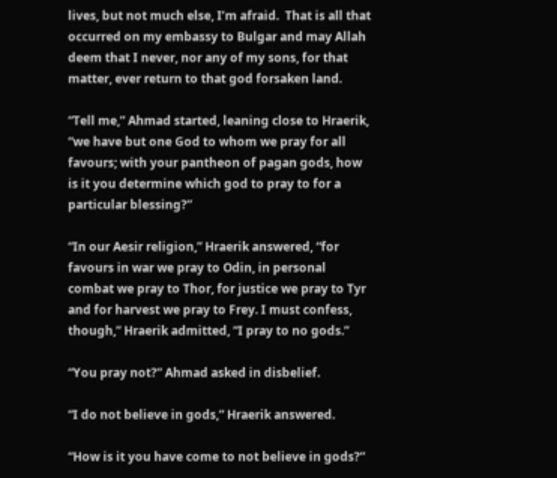lives, but not much else, I’m afraid.  That is all that occurred on my embassy to Bulgar and may Allah deem that I never, nor any of my sons, for that matter, ever return to that god forsaken land.

“Tell me,” Ahmad started, leaning close to Hraerik, “we have but one God to whom we pray for all favours; with your pantheon of pagan gods, how is it you determine which god to pray to for a particular blessing?”

“In our Aesir religion,” Hraerik answered, “for favours in war we pray to Odin, in personal combat we pray to Thor, for justice we pray to Tyr and for harvest we pray to Frey. I must confess, though,” Hraerik admitted, “I pray to no gods.”

“You pray not?” Ahmad asked in disbelief.

“I do not believe in gods,” Hraerik answered.

“How is it you have come to not believe in gods?”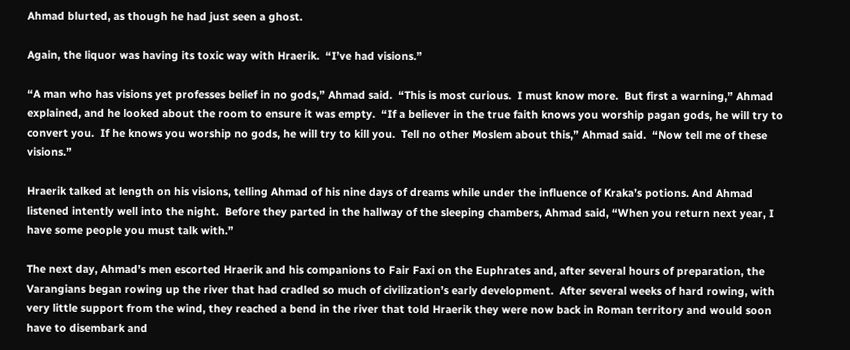Ahmad blurted, as though he had just seen a ghost.

Again, the liquor was having its toxic way with Hraerik.  “I’ve had visions.”

“A man who has visions yet professes belief in no gods,” Ahmad said.  “This is most curious.  I must know more.  But first a warning,” Ahmad explained, and he looked about the room to ensure it was empty.  “If a believer in the true faith knows you worship pagan gods, he will try to convert you.  If he knows you worship no gods, he will try to kill you.  Tell no other Moslem about this,” Ahmad said.  “Now tell me of these visions.”

Hraerik talked at length on his visions, telling Ahmad of his nine days of dreams while under the influence of Kraka’s potions. And Ahmad listened intently well into the night.  Before they parted in the hallway of the sleeping chambers, Ahmad said, “When you return next year, I have some people you must talk with.”

The next day, Ahmad’s men escorted Hraerik and his companions to Fair Faxi on the Euphrates and, after several hours of preparation, the Varangians began rowing up the river that had cradled so much of civilization’s early development.  After several weeks of hard rowing, with very little support from the wind, they reached a bend in the river that told Hraerik they were now back in Roman territory and would soon have to disembark and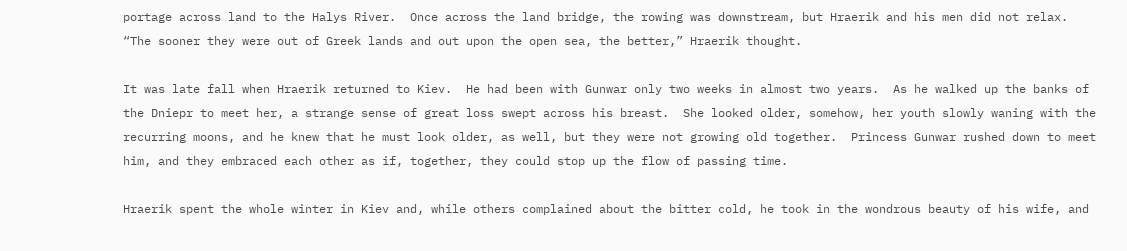portage across land to the Halys River.  Once across the land bridge, the rowing was downstream, but Hraerik and his men did not relax.  “The sooner they were out of Greek lands and out upon the open sea, the better,” Hraerik thought.

It was late fall when Hraerik returned to Kiev.  He had been with Gunwar only two weeks in almost two years.  As he walked up the banks of the Dniepr to meet her, a strange sense of great loss swept across his breast.  She looked older, somehow, her youth slowly waning with the recurring moons, and he knew that he must look older, as well, but they were not growing old together.  Princess Gunwar rushed down to meet him, and they embraced each other as if, together, they could stop up the flow of passing time.

Hraerik spent the whole winter in Kiev and, while others complained about the bitter cold, he took in the wondrous beauty of his wife, and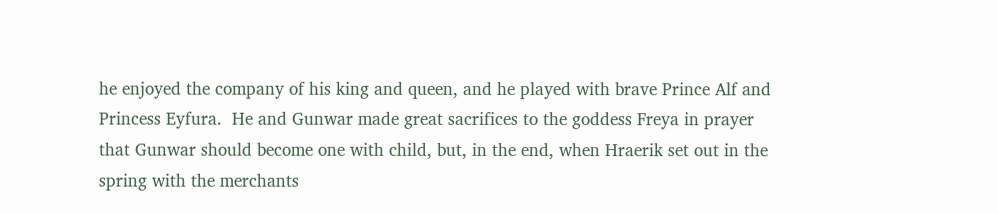he enjoyed the company of his king and queen, and he played with brave Prince Alf and Princess Eyfura.  He and Gunwar made great sacrifices to the goddess Freya in prayer that Gunwar should become one with child, but, in the end, when Hraerik set out in the spring with the merchants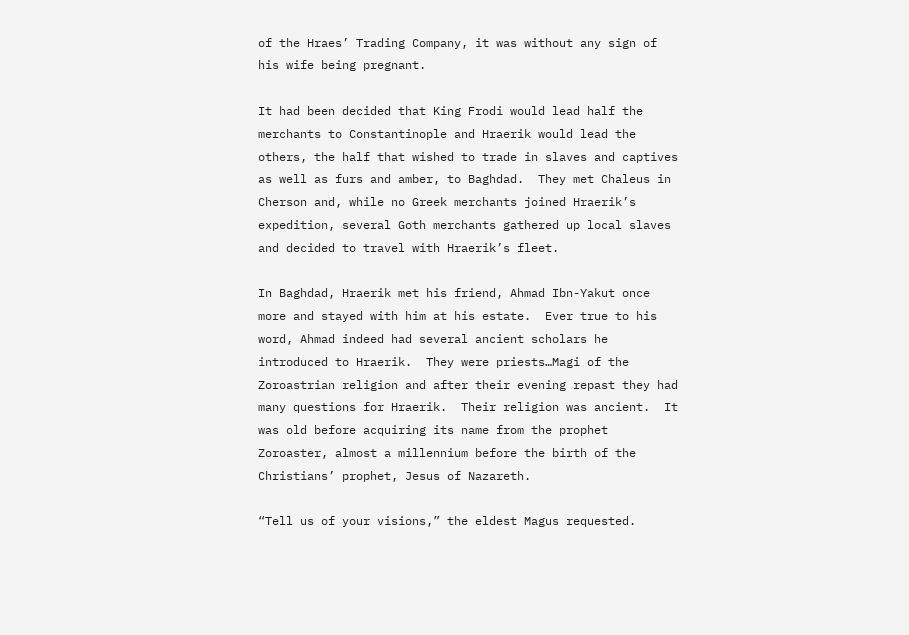of the Hraes’ Trading Company, it was without any sign of his wife being pregnant.

It had been decided that King Frodi would lead half the merchants to Constantinople and Hraerik would lead the others, the half that wished to trade in slaves and captives as well as furs and amber, to Baghdad.  They met Chaleus in Cherson and, while no Greek merchants joined Hraerik’s expedition, several Goth merchants gathered up local slaves and decided to travel with Hraerik’s fleet.

In Baghdad, Hraerik met his friend, Ahmad Ibn-Yakut once more and stayed with him at his estate.  Ever true to his word, Ahmad indeed had several ancient scholars he introduced to Hraerik.  They were priests…Magi of the Zoroastrian religion and after their evening repast they had many questions for Hraerik.  Their religion was ancient.  It was old before acquiring its name from the prophet Zoroaster, almost a millennium before the birth of the Christians’ prophet, Jesus of Nazareth.

“Tell us of your visions,” the eldest Magus requested.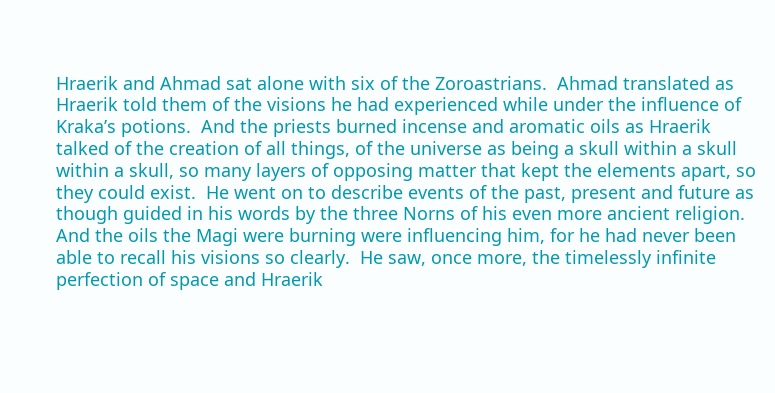Hraerik and Ahmad sat alone with six of the Zoroastrians.  Ahmad translated as Hraerik told them of the visions he had experienced while under the influence of Kraka’s potions.  And the priests burned incense and aromatic oils as Hraerik talked of the creation of all things, of the universe as being a skull within a skull within a skull, so many layers of opposing matter that kept the elements apart, so they could exist.  He went on to describe events of the past, present and future as though guided in his words by the three Norns of his even more ancient religion.  And the oils the Magi were burning were influencing him, for he had never been able to recall his visions so clearly.  He saw, once more, the timelessly infinite perfection of space and Hraerik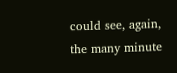could see, again, the many minute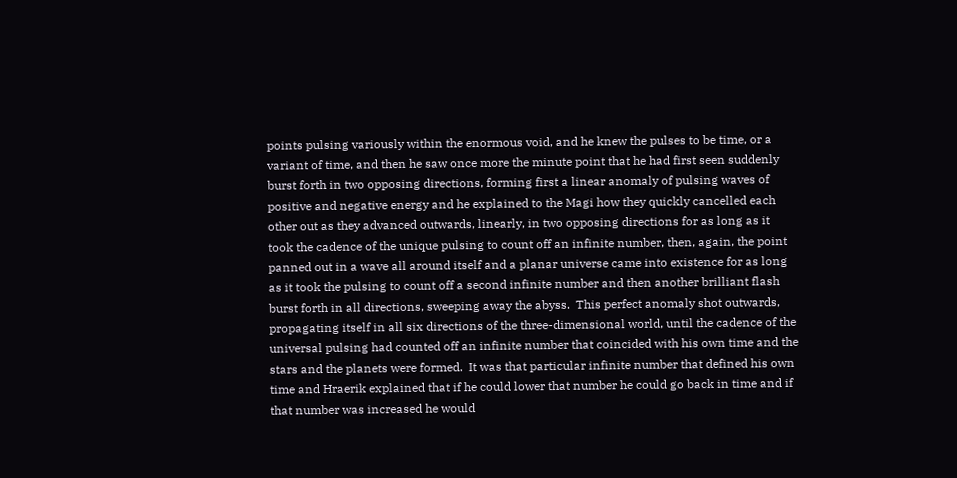points pulsing variously within the enormous void, and he knew the pulses to be time, or a variant of time, and then he saw once more the minute point that he had first seen suddenly burst forth in two opposing directions, forming first a linear anomaly of pulsing waves of positive and negative energy and he explained to the Magi how they quickly cancelled each other out as they advanced outwards, linearly, in two opposing directions for as long as it took the cadence of the unique pulsing to count off an infinite number, then, again, the point panned out in a wave all around itself and a planar universe came into existence for as long as it took the pulsing to count off a second infinite number and then another brilliant flash burst forth in all directions, sweeping away the abyss.  This perfect anomaly shot outwards, propagating itself in all six directions of the three-dimensional world, until the cadence of the universal pulsing had counted off an infinite number that coincided with his own time and the stars and the planets were formed.  It was that particular infinite number that defined his own time and Hraerik explained that if he could lower that number he could go back in time and if that number was increased he would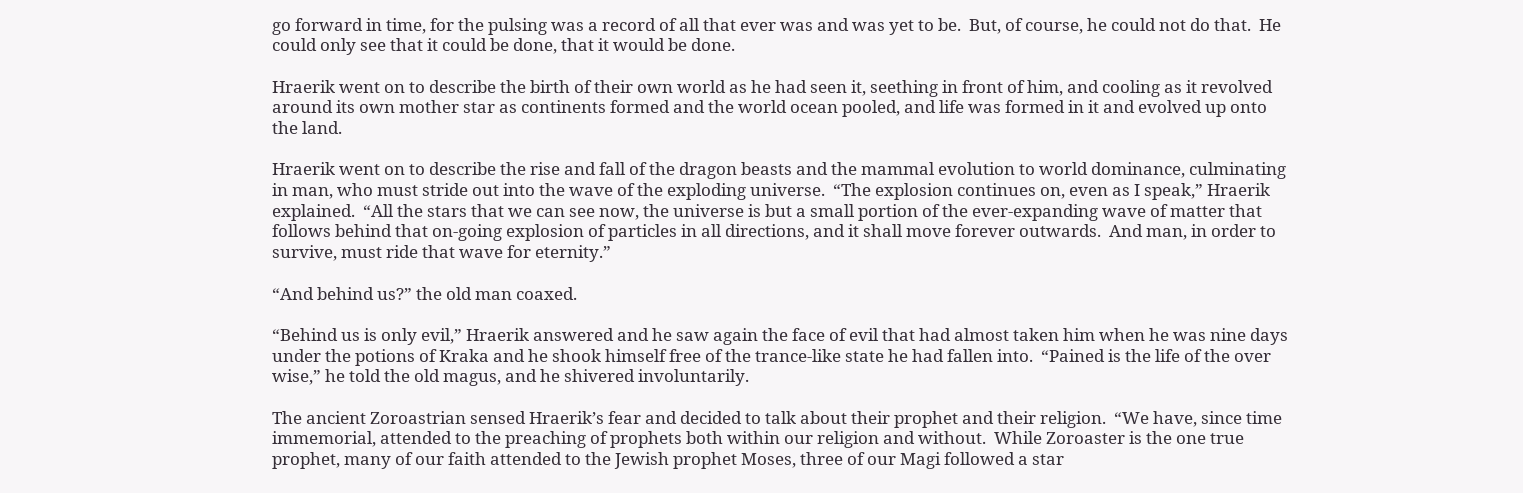go forward in time, for the pulsing was a record of all that ever was and was yet to be.  But, of course, he could not do that.  He could only see that it could be done, that it would be done.

Hraerik went on to describe the birth of their own world as he had seen it, seething in front of him, and cooling as it revolved around its own mother star as continents formed and the world ocean pooled, and life was formed in it and evolved up onto the land.

Hraerik went on to describe the rise and fall of the dragon beasts and the mammal evolution to world dominance, culminating in man, who must stride out into the wave of the exploding universe.  “The explosion continues on, even as I speak,” Hraerik explained.  “All the stars that we can see now, the universe is but a small portion of the ever-expanding wave of matter that follows behind that on-going explosion of particles in all directions, and it shall move forever outwards.  And man, in order to survive, must ride that wave for eternity.”

“And behind us?” the old man coaxed.

“Behind us is only evil,” Hraerik answered and he saw again the face of evil that had almost taken him when he was nine days under the potions of Kraka and he shook himself free of the trance-like state he had fallen into.  “Pained is the life of the over wise,” he told the old magus, and he shivered involuntarily.

The ancient Zoroastrian sensed Hraerik’s fear and decided to talk about their prophet and their religion.  “We have, since time immemorial, attended to the preaching of prophets both within our religion and without.  While Zoroaster is the one true prophet, many of our faith attended to the Jewish prophet Moses, three of our Magi followed a star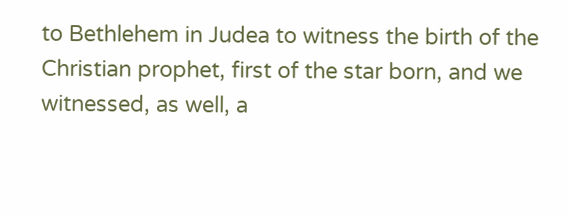to Bethlehem in Judea to witness the birth of the Christian prophet, first of the star born, and we witnessed, as well, a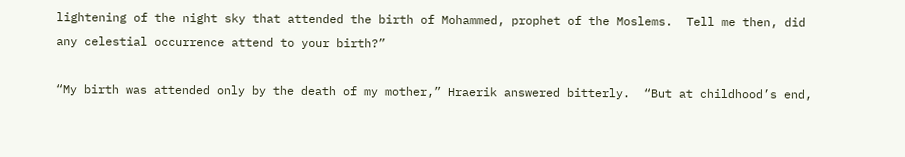lightening of the night sky that attended the birth of Mohammed, prophet of the Moslems.  Tell me then, did any celestial occurrence attend to your birth?”

“My birth was attended only by the death of my mother,” Hraerik answered bitterly.  “But at childhood’s end,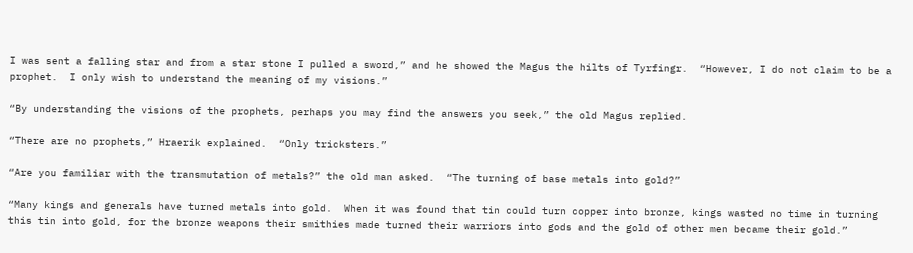I was sent a falling star and from a star stone I pulled a sword,” and he showed the Magus the hilts of Tyrfingr.  “However, I do not claim to be a prophet.  I only wish to understand the meaning of my visions.”

“By understanding the visions of the prophets, perhaps you may find the answers you seek,” the old Magus replied.

“There are no prophets,” Hraerik explained.  “Only tricksters.”

“Are you familiar with the transmutation of metals?” the old man asked.  “The turning of base metals into gold?”

“Many kings and generals have turned metals into gold.  When it was found that tin could turn copper into bronze, kings wasted no time in turning this tin into gold, for the bronze weapons their smithies made turned their warriors into gods and the gold of other men became their gold.”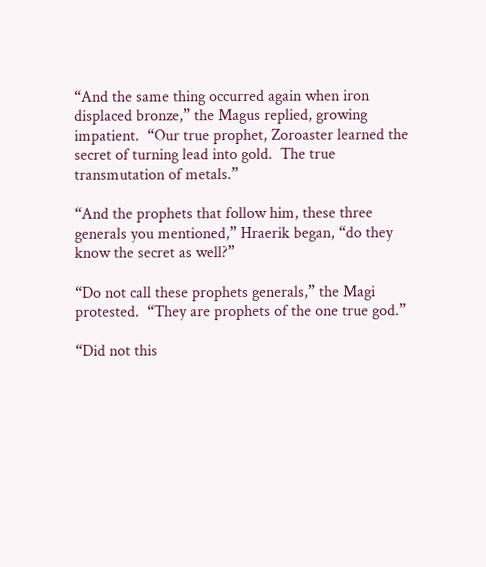“And the same thing occurred again when iron displaced bronze,” the Magus replied, growing impatient.  “Our true prophet, Zoroaster learned the secret of turning lead into gold.  The true transmutation of metals.”

“And the prophets that follow him, these three generals you mentioned,” Hraerik began, “do they know the secret as well?”

“Do not call these prophets generals,” the Magi protested.  “They are prophets of the one true god.”

“Did not this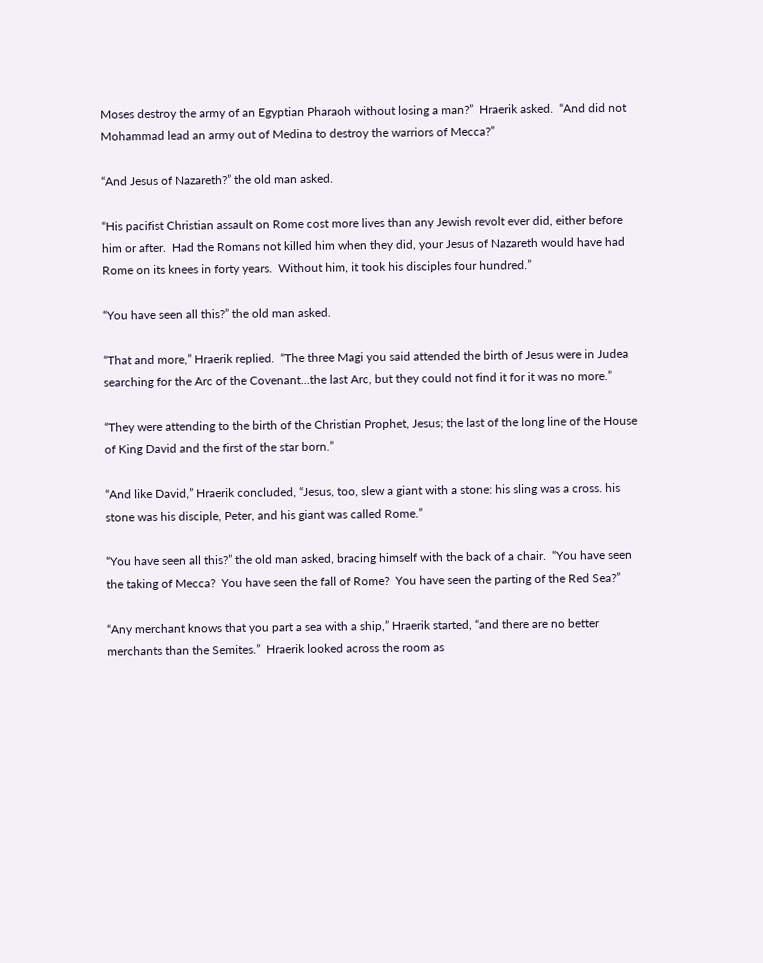Moses destroy the army of an Egyptian Pharaoh without losing a man?”  Hraerik asked.  “And did not Mohammad lead an army out of Medina to destroy the warriors of Mecca?”

“And Jesus of Nazareth?” the old man asked.

“His pacifist Christian assault on Rome cost more lives than any Jewish revolt ever did, either before him or after.  Had the Romans not killed him when they did, your Jesus of Nazareth would have had Rome on its knees in forty years.  Without him, it took his disciples four hundred.”

“You have seen all this?” the old man asked.

“That and more,” Hraerik replied.  “The three Magi you said attended the birth of Jesus were in Judea searching for the Arc of the Covenant…the last Arc, but they could not find it for it was no more.”

“They were attending to the birth of the Christian Prophet, Jesus; the last of the long line of the House of King David and the first of the star born.”

“And like David,” Hraerik concluded, “Jesus, too, slew a giant with a stone: his sling was a cross. his stone was his disciple, Peter, and his giant was called Rome.”

“You have seen all this?” the old man asked, bracing himself with the back of a chair.  “You have seen the taking of Mecca?  You have seen the fall of Rome?  You have seen the parting of the Red Sea?”

“Any merchant knows that you part a sea with a ship,” Hraerik started, “and there are no better merchants than the Semites.”  Hraerik looked across the room as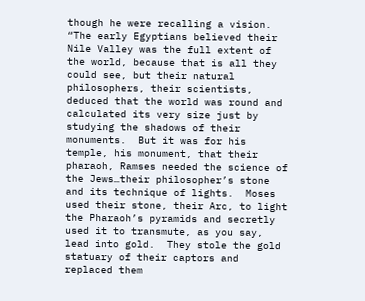though he were recalling a vision.  “The early Egyptians believed their Nile Valley was the full extent of the world, because that is all they could see, but their natural philosophers, their scientists, deduced that the world was round and calculated its very size just by studying the shadows of their monuments.  But it was for his temple, his monument, that their pharaoh, Ramses needed the science of the Jews…their philosopher’s stone and its technique of lights.  Moses used their stone, their Arc, to light the Pharaoh’s pyramids and secretly used it to transmute, as you say, lead into gold.  They stole the gold statuary of their captors and replaced them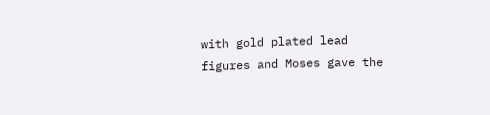with gold plated lead figures and Moses gave the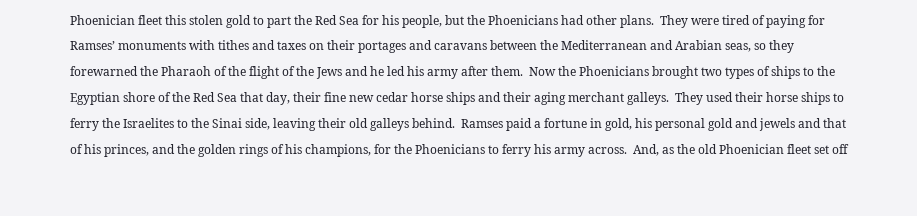Phoenician fleet this stolen gold to part the Red Sea for his people, but the Phoenicians had other plans.  They were tired of paying for Ramses’ monuments with tithes and taxes on their portages and caravans between the Mediterranean and Arabian seas, so they forewarned the Pharaoh of the flight of the Jews and he led his army after them.  Now the Phoenicians brought two types of ships to the Egyptian shore of the Red Sea that day, their fine new cedar horse ships and their aging merchant galleys.  They used their horse ships to ferry the Israelites to the Sinai side, leaving their old galleys behind.  Ramses paid a fortune in gold, his personal gold and jewels and that of his princes, and the golden rings of his champions, for the Phoenicians to ferry his army across.  And, as the old Phoenician fleet set off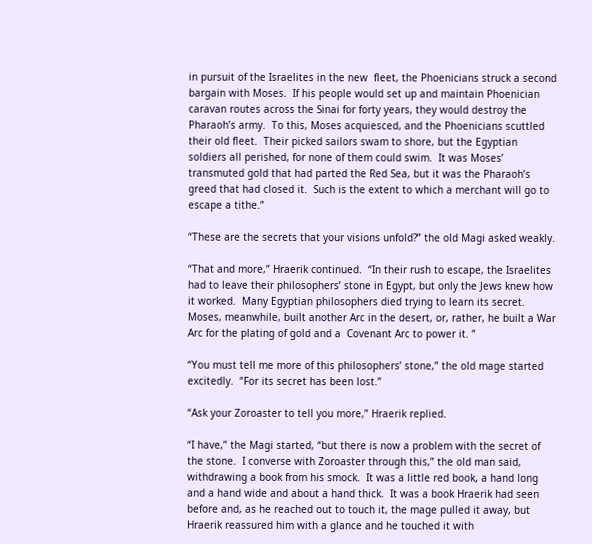in pursuit of the Israelites in the new  fleet, the Phoenicians struck a second bargain with Moses.  If his people would set up and maintain Phoenician caravan routes across the Sinai for forty years, they would destroy the Pharaoh’s army.  To this, Moses acquiesced, and the Phoenicians scuttled their old fleet.  Their picked sailors swam to shore, but the Egyptian soldiers all perished, for none of them could swim.  It was Moses’ transmuted gold that had parted the Red Sea, but it was the Pharaoh’s greed that had closed it.  Such is the extent to which a merchant will go to escape a tithe.”

“These are the secrets that your visions unfold?” the old Magi asked weakly.

“That and more,” Hraerik continued.  “In their rush to escape, the Israelites had to leave their philosophers’ stone in Egypt, but only the Jews knew how it worked.  Many Egyptian philosophers died trying to learn its secret.  Moses, meanwhile, built another Arc in the desert, or, rather, he built a War Arc for the plating of gold and a  Covenant Arc to power it. ”

“You must tell me more of this philosophers’ stone,” the old mage started excitedly.  “For its secret has been lost.”

“Ask your Zoroaster to tell you more,” Hraerik replied.

“I have,” the Magi started, “but there is now a problem with the secret of the stone.  I converse with Zoroaster through this,” the old man said, withdrawing a book from his smock.  It was a little red book, a hand long and a hand wide and about a hand thick.  It was a book Hraerik had seen before and, as he reached out to touch it, the mage pulled it away, but Hraerik reassured him with a glance and he touched it with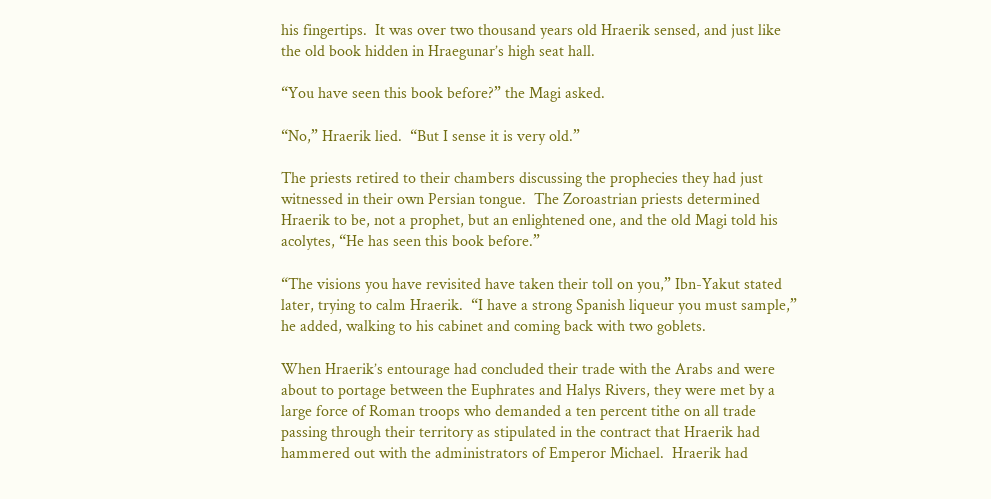his fingertips.  It was over two thousand years old Hraerik sensed, and just like the old book hidden in Hraegunar’s high seat hall.

“You have seen this book before?” the Magi asked.

“No,” Hraerik lied.  “But I sense it is very old.”

The priests retired to their chambers discussing the prophecies they had just witnessed in their own Persian tongue.  The Zoroastrian priests determined Hraerik to be, not a prophet, but an enlightened one, and the old Magi told his acolytes, “He has seen this book before.”

“The visions you have revisited have taken their toll on you,” Ibn-Yakut stated later, trying to calm Hraerik.  “I have a strong Spanish liqueur you must sample,” he added, walking to his cabinet and coming back with two goblets.

When Hraerik’s entourage had concluded their trade with the Arabs and were about to portage between the Euphrates and Halys Rivers, they were met by a large force of Roman troops who demanded a ten percent tithe on all trade passing through their territory as stipulated in the contract that Hraerik had hammered out with the administrators of Emperor Michael.  Hraerik had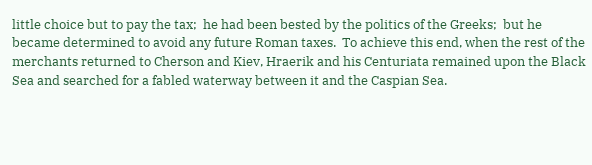little choice but to pay the tax;  he had been bested by the politics of the Greeks;  but he became determined to avoid any future Roman taxes.  To achieve this end, when the rest of the merchants returned to Cherson and Kiev, Hraerik and his Centuriata remained upon the Black Sea and searched for a fabled waterway between it and the Caspian Sea.